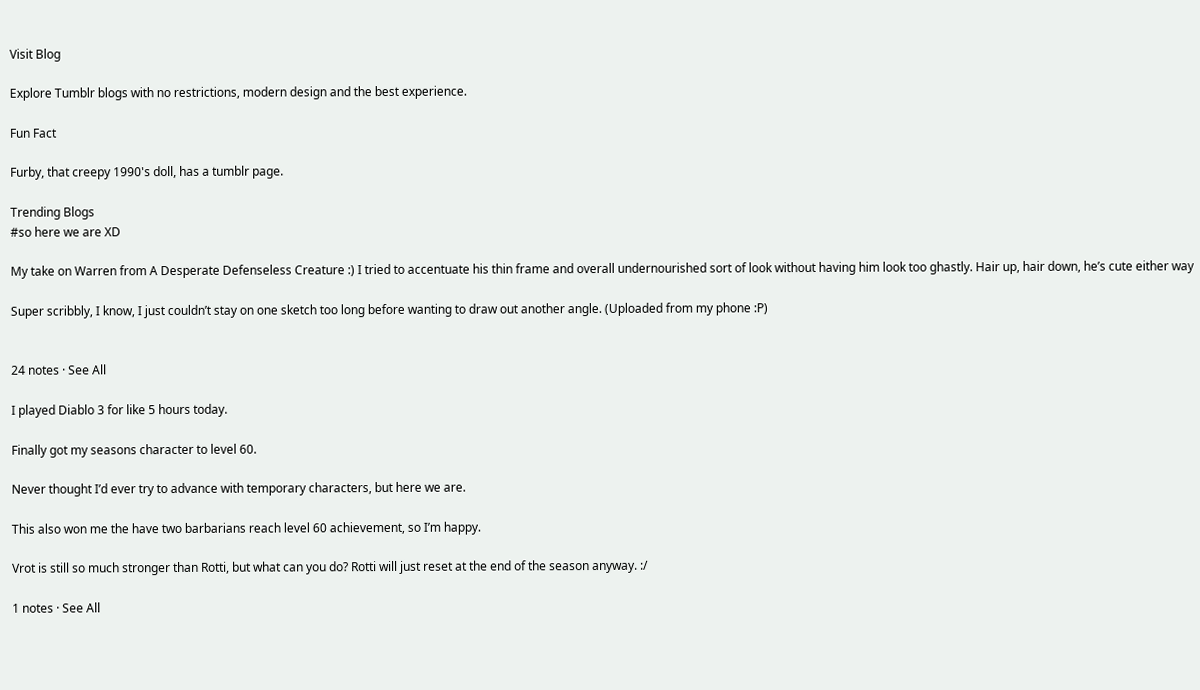Visit Blog

Explore Tumblr blogs with no restrictions, modern design and the best experience.

Fun Fact

Furby, that creepy 1990's doll, has a tumblr page.

Trending Blogs
#so here we are XD

My take on Warren from A Desperate Defenseless Creature :) I tried to accentuate his thin frame and overall undernourished sort of look without having him look too ghastly. Hair up, hair down, he’s cute either way

Super scribbly, I know, I just couldn’t stay on one sketch too long before wanting to draw out another angle. (Uploaded from my phone :P)


24 notes · See All

I played Diablo 3 for like 5 hours today.

Finally got my seasons character to level 60.

Never thought I’d ever try to advance with temporary characters, but here we are.

This also won me the have two barbarians reach level 60 achievement, so I’m happy.

Vrot is still so much stronger than Rotti, but what can you do? Rotti will just reset at the end of the season anyway. :/

1 notes · See All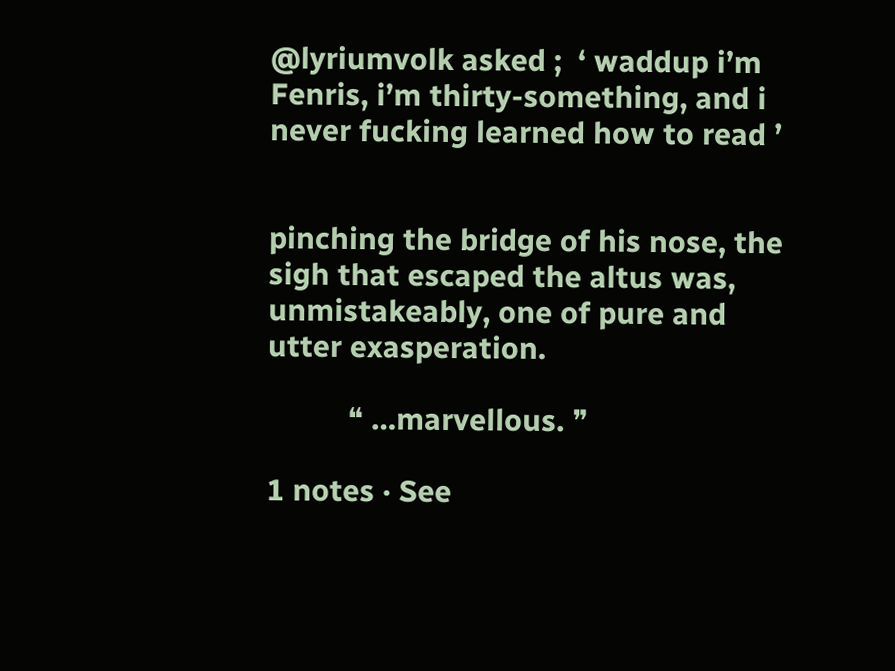@lyriumvolk asked ;  ‘ waddup i’m Fenris, i’m thirty-something, and i never fucking learned how to read ’


pinching the bridge of his nose, the sigh that escaped the altus was, unmistakeably, one of pure and utter exasperation.

          ❝ …marvellous. ❞

1 notes · See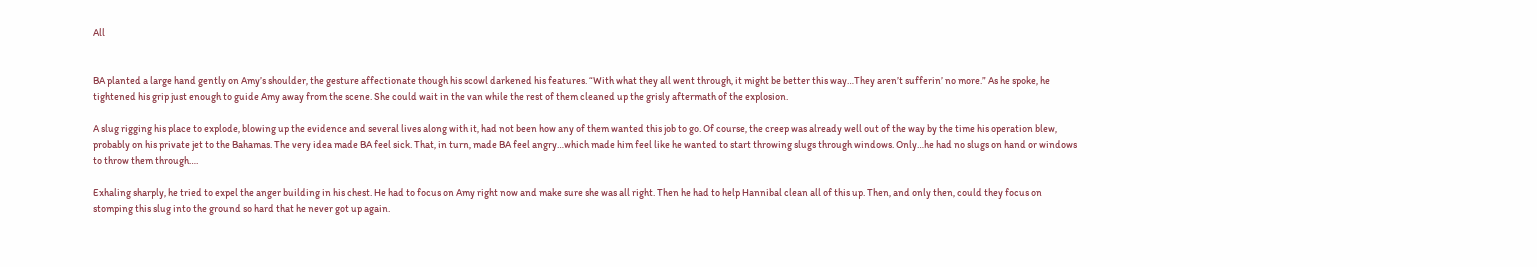All


BA planted a large hand gently on Amy’s shoulder, the gesture affectionate though his scowl darkened his features. “With what they all went through, it might be better this way…They aren’t sufferin’ no more.” As he spoke, he tightened his grip just enough to guide Amy away from the scene. She could wait in the van while the rest of them cleaned up the grisly aftermath of the explosion.

A slug rigging his place to explode, blowing up the evidence and several lives along with it, had not been how any of them wanted this job to go. Of course, the creep was already well out of the way by the time his operation blew, probably on his private jet to the Bahamas. The very idea made BA feel sick. That, in turn, made BA feel angry…which made him feel like he wanted to start throwing slugs through windows. Only…he had no slugs on hand or windows to throw them through….

Exhaling sharply, he tried to expel the anger building in his chest. He had to focus on Amy right now and make sure she was all right. Then he had to help Hannibal clean all of this up. Then, and only then, could they focus on stomping this slug into the ground so hard that he never got up again.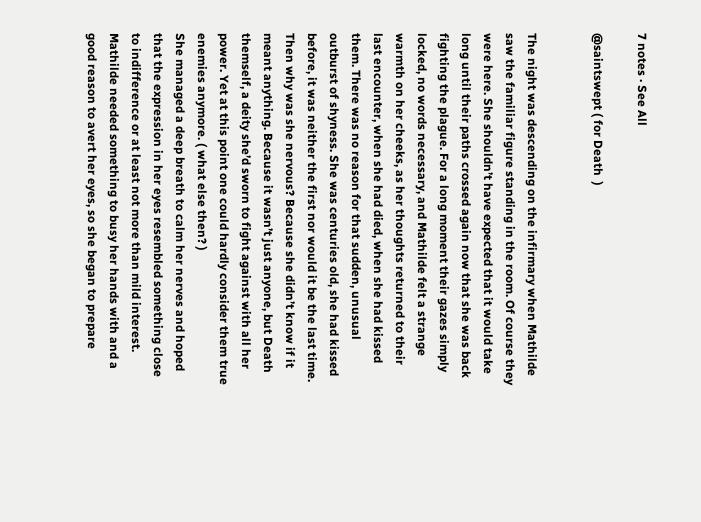7 notes · See All

@saintswept ( for Death  )


The night was descending on the infirmary when Mathilde saw the familiar figure standing in the room. Of course they were here. She shouldn’t have expected that it would take long until their paths crossed again now that she was back fighting the plague. For a long moment their gazes simply locked, no words necessary, and Mathilde felt a strange warmth on her cheeks, as her thoughts returned to their last encounter, when she had died, when she had kissed them. There was no reason for that sudden, unusual outburst of shyness. She was centuries old, she had kissed before, it was neither the first nor would it be the last time. Then why was she nervous? Because she didn’t know if it meant anything. Because it wasn’t just anyone, but Death themself, a deity she’d sworn to fight against with all her power. Yet at this point one could hardly consider them true enemies anymore. ( what else then? )
She managed a deep breath to calm her nerves and hoped that the expression in her eyes resembled something close to indifference or at least not more than mild interest.
Mathilde needed something to busy her hands with and a good reason to avert her eyes, so she began to prepare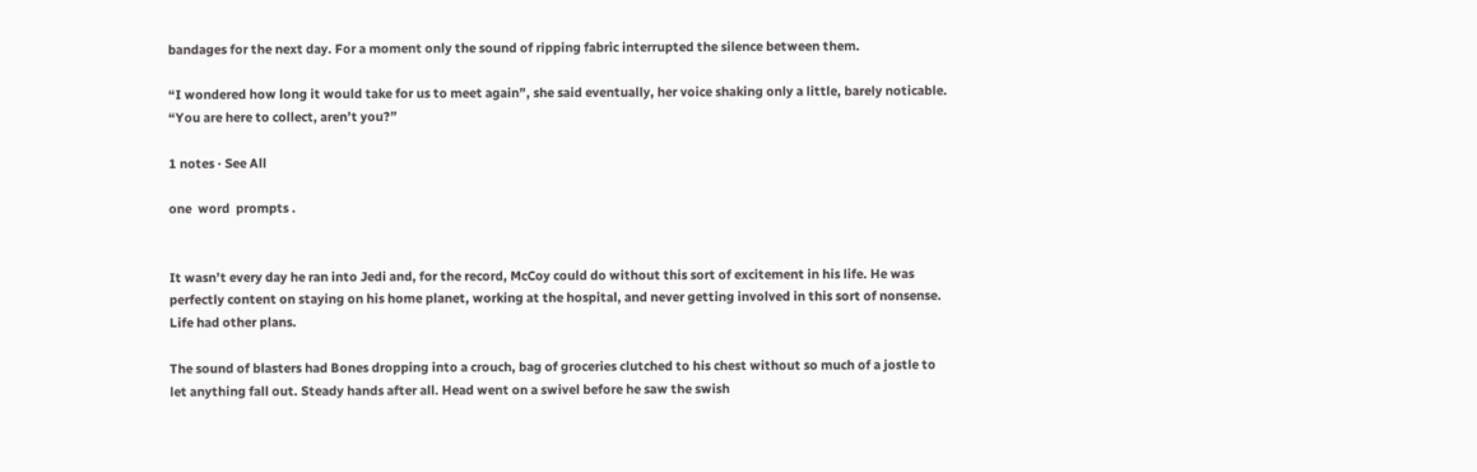bandages for the next day. For a moment only the sound of ripping fabric interrupted the silence between them.

“I wondered how long it would take for us to meet again”, she said eventually, her voice shaking only a little, barely noticable. “You are here to collect, aren’t you?”

1 notes · See All

one  word  prompts .


It wasn’t every day he ran into Jedi and, for the record, McCoy could do without this sort of excitement in his life. He was perfectly content on staying on his home planet, working at the hospital, and never getting involved in this sort of nonsense. Life had other plans.

The sound of blasters had Bones dropping into a crouch, bag of groceries clutched to his chest without so much of a jostle to let anything fall out. Steady hands after all. Head went on a swivel before he saw the swish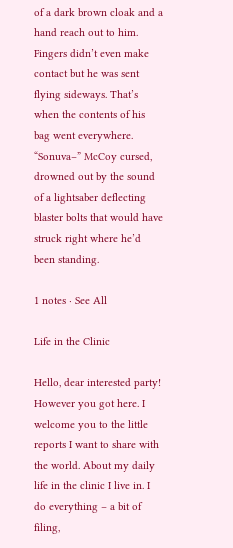of a dark brown cloak and a hand reach out to him. Fingers didn’t even make contact but he was sent flying sideways. That’s when the contents of his bag went everywhere. “Sonuva–” McCoy cursed, drowned out by the sound of a lightsaber deflecting blaster bolts that would have struck right where he’d been standing.

1 notes · See All

Life in the Clinic

Hello, dear interested party!
However you got here. I welcome you to the little reports I want to share with the world. About my daily life in the clinic I live in. I do everything – a bit of filing,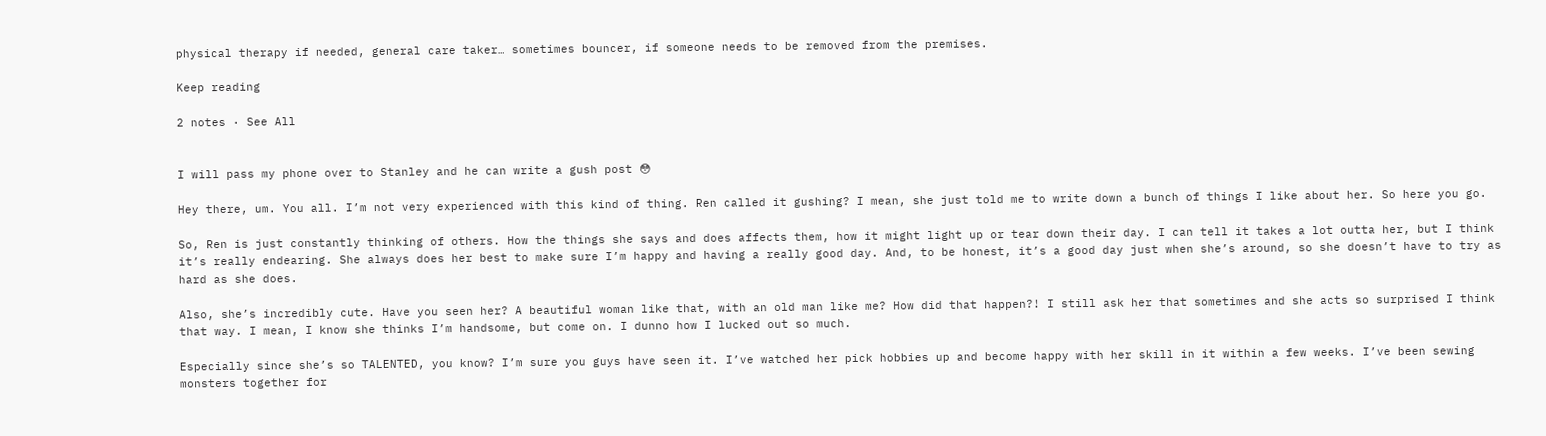physical therapy if needed, general care taker… sometimes bouncer, if someone needs to be removed from the premises.

Keep reading

2 notes · See All


I will pass my phone over to Stanley and he can write a gush post 😳

Hey there, um. You all. I’m not very experienced with this kind of thing. Ren called it gushing? I mean, she just told me to write down a bunch of things I like about her. So here you go.

So, Ren is just constantly thinking of others. How the things she says and does affects them, how it might light up or tear down their day. I can tell it takes a lot outta her, but I think it’s really endearing. She always does her best to make sure I’m happy and having a really good day. And, to be honest, it’s a good day just when she’s around, so she doesn’t have to try as hard as she does.

Also, she’s incredibly cute. Have you seen her? A beautiful woman like that, with an old man like me? How did that happen?! I still ask her that sometimes and she acts so surprised I think that way. I mean, I know she thinks I’m handsome, but come on. I dunno how I lucked out so much.

Especially since she’s so TALENTED, you know? I’m sure you guys have seen it. I’ve watched her pick hobbies up and become happy with her skill in it within a few weeks. I’ve been sewing monsters together for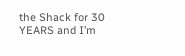the Shack for 30 YEARS and I’m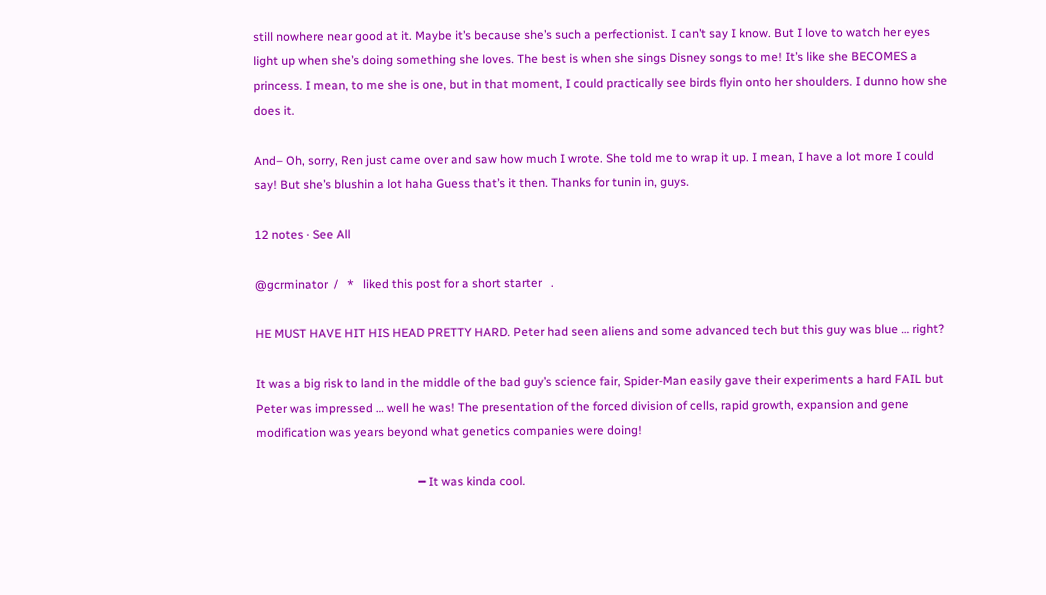still nowhere near good at it. Maybe it’s because she’s such a perfectionist. I can’t say I know. But I love to watch her eyes light up when she’s doing something she loves. The best is when she sings Disney songs to me! It’s like she BECOMES a princess. I mean, to me she is one, but in that moment, I could practically see birds flyin onto her shoulders. I dunno how she does it.

And– Oh, sorry, Ren just came over and saw how much I wrote. She told me to wrap it up. I mean, I have a lot more I could say! But she’s blushin a lot haha Guess that’s it then. Thanks for tunin in, guys.

12 notes · See All

@gcrminator  /   *   liked this post for a short starter   .

HE MUST HAVE HIT HIS HEAD PRETTY HARD. Peter had seen aliens and some advanced tech but this guy was blue … right?

It was a big risk to land in the middle of the bad guy’s science fair, Spider-Man easily gave their experiments a hard FAIL but Peter was impressed … well he was! The presentation of the forced division of cells, rapid growth, expansion and gene modification was years beyond what genetics companies were doing!

                                                      ━ It was kinda cool.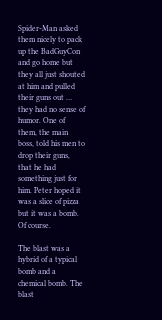Spider-Man asked them nicely to pack up the BadGuyCon and go home but they all just shouted at him and pulled their guns out … they had no sense of humor. One of them, the main boss, told his men to drop their guns, that he had something just for him. Peter hoped it was a slice of pizza but it was a bomb. Of course.

The blast was a hybrid of a typical bomb and a chemical bomb. The blast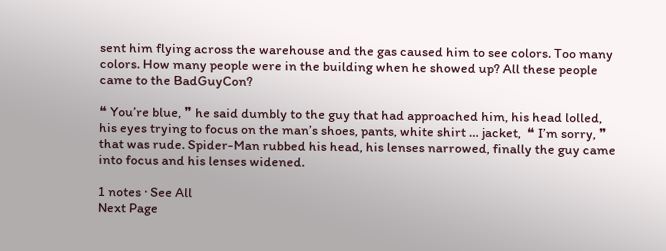sent him flying across the warehouse and the gas caused him to see colors. Too many colors. How many people were in the building when he showed up? All these people came to the BadGuyCon?

❝ You’re blue, ❞ he said dumbly to the guy that had approached him, his head lolled, his eyes trying to focus on the man’s shoes, pants, white shirt … jacket,  ❝ I’m sorry, ❞ that was rude. Spider-Man rubbed his head, his lenses narrowed, finally the guy came into focus and his lenses widened.

1 notes · See All
Next Page